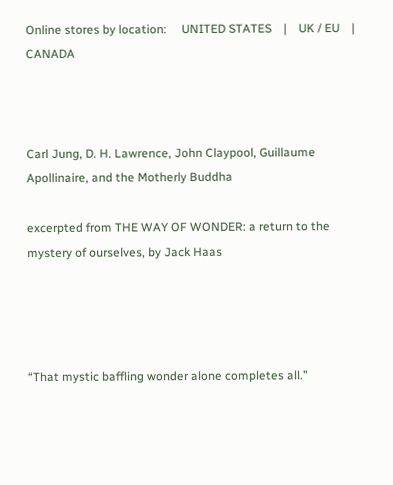Online stores by location:     UNITED STATES    |    UK / EU    |    CANADA



Carl Jung, D. H. Lawrence, John Claypool, Guillaume Apollinaire, and the Motherly Buddha

excerpted from THE WAY OF WONDER: a return to the mystery of ourselves, by Jack Haas




“That mystic baffling wonder alone completes all.”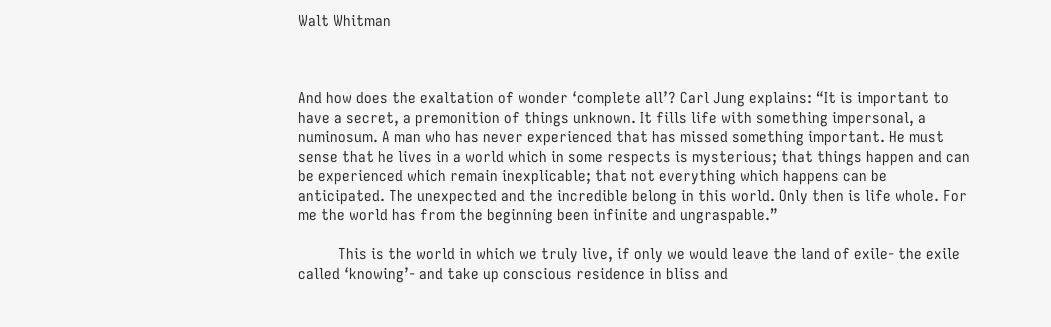Walt Whitman



And how does the exaltation of wonder ‘complete all’? Carl Jung explains: “It is important to have a secret, a premonition of things unknown. It fills life with something impersonal, a numinosum. A man who has never experienced that has missed something important. He must sense that he lives in a world which in some respects is mysterious; that things happen and can be experienced which remain inexplicable; that not everything which happens can be anticipated. The unexpected and the incredible belong in this world. Only then is life whole. For me the world has from the beginning been infinite and ungraspable.”

          This is the world in which we truly live, if only we would leave the land of exile- the exile called ‘knowing’- and take up conscious residence in bliss and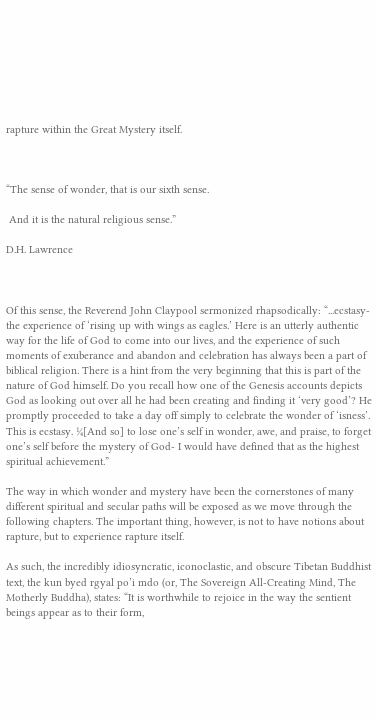rapture within the Great Mystery itself.



“The sense of wonder, that is our sixth sense.

 And it is the natural religious sense.”

D.H. Lawrence



Of this sense, the Reverend John Claypool sermonized rhapsodically: “...ecstasy- the experience of ‘rising up with wings as eagles.’ Here is an utterly authentic way for the life of God to come into our lives, and the experience of such moments of exuberance and abandon and celebration has always been a part of biblical religion. There is a hint from the very beginning that this is part of the nature of God himself. Do you recall how one of the Genesis accounts depicts God as looking out over all he had been creating and finding it ‘very good’? He promptly proceeded to take a day off simply to celebrate the wonder of ‘isness’. This is ecstasy. ¼[And so] to lose one’s self in wonder, awe, and praise, to forget one’s self before the mystery of God- I would have defined that as the highest spiritual achievement.”

The way in which wonder and mystery have been the cornerstones of many different spiritual and secular paths will be exposed as we move through the following chapters. The important thing, however, is not to have notions about rapture, but to experience rapture itself.

As such, the incredibly idiosyncratic, iconoclastic, and obscure Tibetan Buddhist text, the kun byed rgyal po’i mdo (or, The Sovereign All-Creating Mind, The Motherly Buddha), states: “It is worthwhile to rejoice in the way the sentient beings appear as to their form,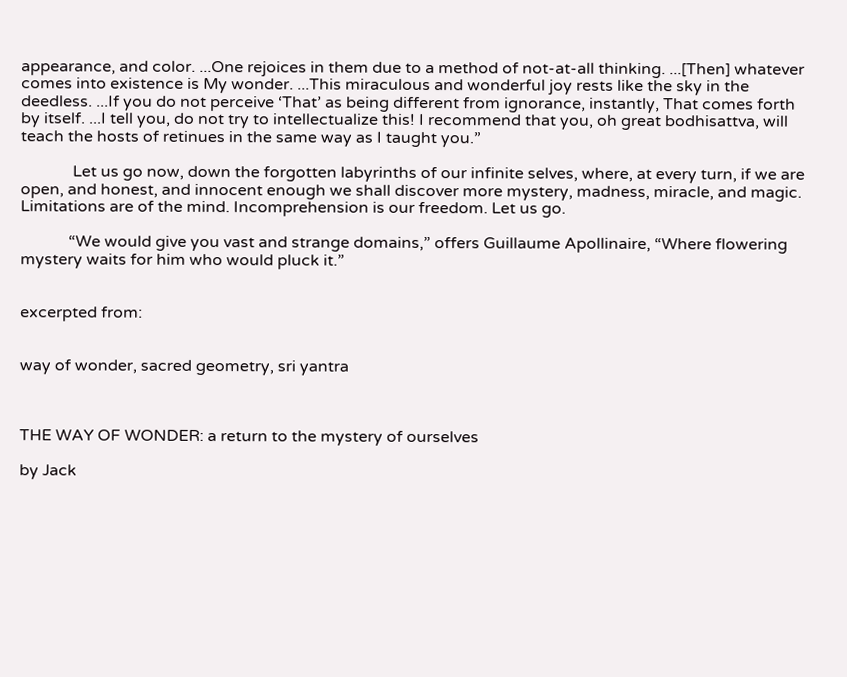appearance, and color. ...One rejoices in them due to a method of not-at-all thinking. ...[Then] whatever comes into existence is My wonder. ...This miraculous and wonderful joy rests like the sky in the deedless. ...If you do not perceive ‘That’ as being different from ignorance, instantly, That comes forth by itself. ...I tell you, do not try to intellectualize this! I recommend that you, oh great bodhisattva, will teach the hosts of retinues in the same way as I taught you.”

             Let us go now, down the forgotten labyrinths of our infinite selves, where, at every turn, if we are open, and honest, and innocent enough we shall discover more mystery, madness, miracle, and magic. Limitations are of the mind. Incomprehension is our freedom. Let us go.

            “We would give you vast and strange domains,” offers Guillaume Apollinaire, “Where flowering mystery waits for him who would pluck it.”


excerpted from:


way of wonder, sacred geometry, sri yantra



THE WAY OF WONDER: a return to the mystery of ourselves

by Jack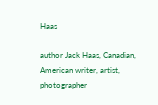Haas

author Jack Haas, Canadian, American writer, artist, photographer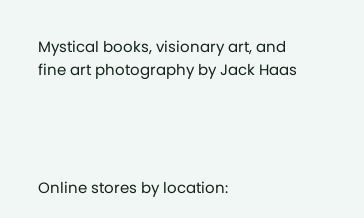Mystical books, visionary art, and fine art photography by Jack Haas




Online stores by location: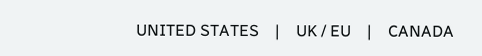UNITED STATES    |    UK / EU    |    CANADA